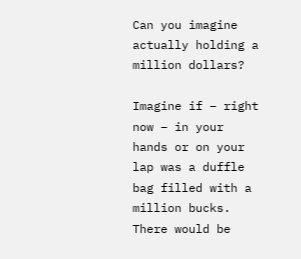Can you imagine actually holding a million dollars?

Imagine if – right now – in your hands or on your lap was a duffle bag filled with a million bucks. There would be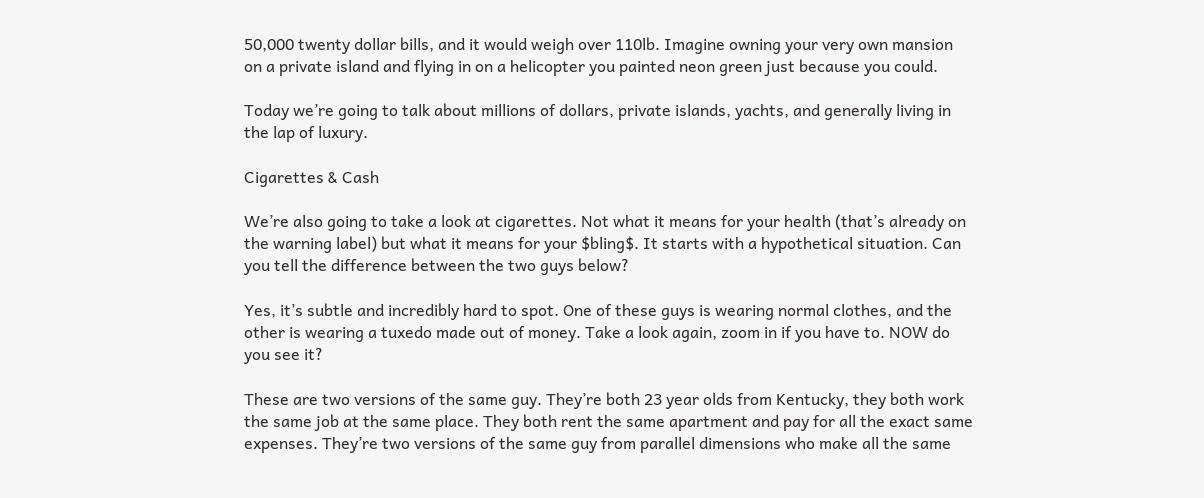50,000 twenty dollar bills, and it would weigh over 110lb. Imagine owning your very own mansion on a private island and flying in on a helicopter you painted neon green just because you could.

Today we’re going to talk about millions of dollars, private islands, yachts, and generally living in the lap of luxury.

Cigarettes & Cash

We’re also going to take a look at cigarettes. Not what it means for your health (that’s already on the warning label) but what it means for your $bling$. It starts with a hypothetical situation. Can you tell the difference between the two guys below?

Yes, it’s subtle and incredibly hard to spot. One of these guys is wearing normal clothes, and the other is wearing a tuxedo made out of money. Take a look again, zoom in if you have to. NOW do you see it?

These are two versions of the same guy. They’re both 23 year olds from Kentucky, they both work the same job at the same place. They both rent the same apartment and pay for all the exact same expenses. They’re two versions of the same guy from parallel dimensions who make all the same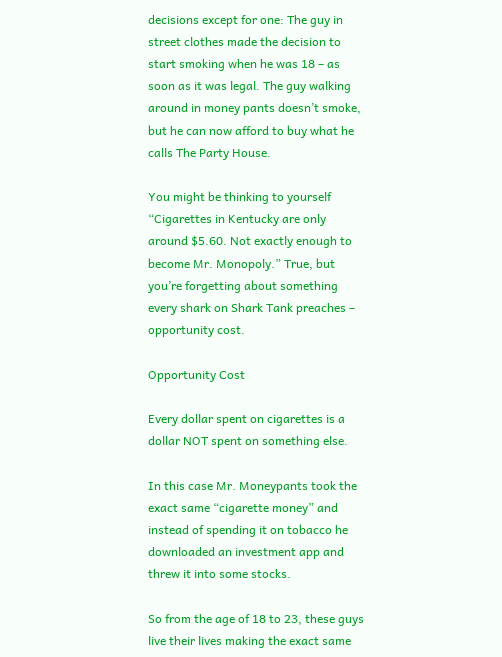decisions except for one: The guy in street clothes made the decision to start smoking when he was 18 – as soon as it was legal. The guy walking around in money pants doesn’t smoke, but he can now afford to buy what he calls The Party House.

You might be thinking to yourself “Cigarettes in Kentucky are only around $5.60. Not exactly enough to become Mr. Monopoly.” True, but you’re forgetting about something every shark on Shark Tank preaches – opportunity cost.

Opportunity Cost

Every dollar spent on cigarettes is a dollar NOT spent on something else.

In this case Mr. Moneypants took the exact same “cigarette money” and instead of spending it on tobacco he downloaded an investment app and threw it into some stocks.

So from the age of 18 to 23, these guys live their lives making the exact same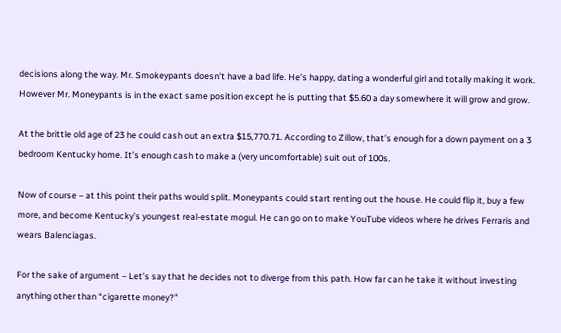decisions along the way. Mr. Smokeypants doesn’t have a bad life. He’s happy, dating a wonderful girl and totally making it work. However Mr. Moneypants is in the exact same position except he is putting that $5.60 a day somewhere it will grow and grow.

At the brittle old age of 23 he could cash out an extra $15,770.71. According to Zillow, that’s enough for a down payment on a 3 bedroom Kentucky home. It’s enough cash to make a (very uncomfortable) suit out of 100s.

Now of course – at this point their paths would split. Moneypants could start renting out the house. He could flip it, buy a few more, and become Kentucky’s youngest real-estate mogul. He can go on to make YouTube videos where he drives Ferraris and wears Balenciagas.

For the sake of argument – Let’s say that he decides not to diverge from this path. How far can he take it without investing anything other than “cigarette money?”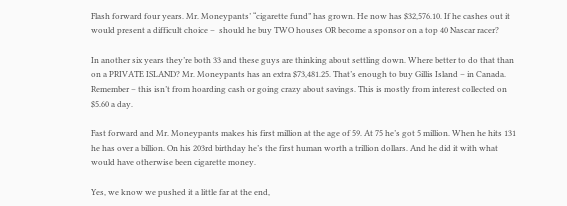Flash forward four years. Mr. Moneypants’ “cigarette fund” has grown. He now has $32,576.10. If he cashes out it would present a difficult choice –  should he buy TWO houses OR become a sponsor on a top 40 Nascar racer?

In another six years they’re both 33 and these guys are thinking about settling down. Where better to do that than on a PRIVATE ISLAND? Mr. Moneypants has an extra $73,481.25. That’s enough to buy Gillis Island – in Canada. Remember – this isn’t from hoarding cash or going crazy about savings. This is mostly from interest collected on $5.60 a day.

Fast forward and Mr. Moneypants makes his first million at the age of 59. At 75 he’s got 5 million. When he hits 131 he has over a billion. On his 203rd birthday he’s the first human worth a trillion dollars. And he did it with what would have otherwise been cigarette money.

Yes, we know we pushed it a little far at the end,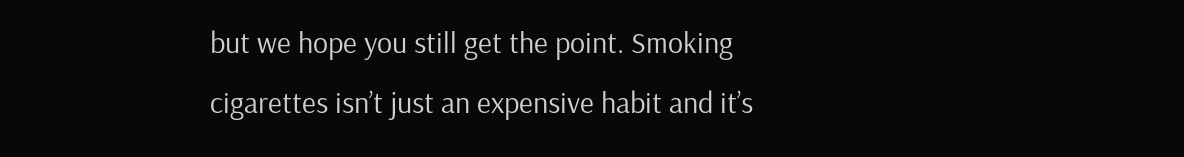but we hope you still get the point. Smoking cigarettes isn’t just an expensive habit and it’s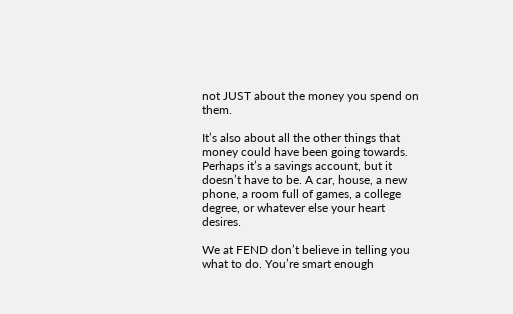not JUST about the money you spend on them.

It’s also about all the other things that money could have been going towards. Perhaps it’s a savings account, but it doesn’t have to be. A car, house, a new phone, a room full of games, a college degree, or whatever else your heart desires.

We at FEND don’t believe in telling you what to do. You’re smart enough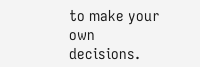to make your own decisions.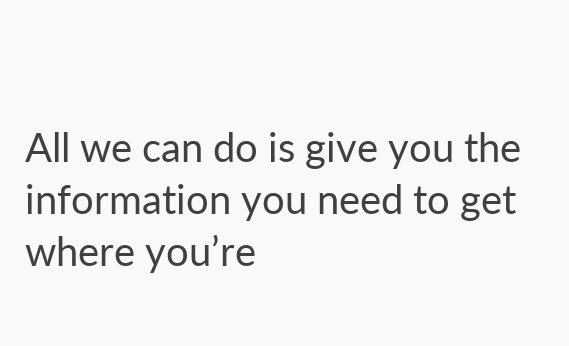All we can do is give you the information you need to get where you’re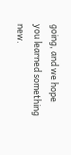going, and we hope you learned something new.